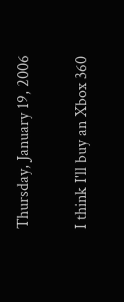Thursday, January 19, 2006

I think I'll buy an Xbox 360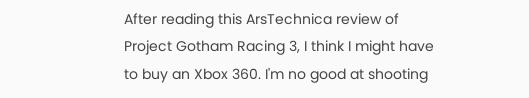After reading this ArsTechnica review of Project Gotham Racing 3, I think I might have to buy an Xbox 360. I'm no good at shooting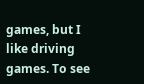games, but I like driving games. To see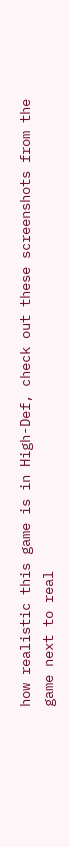how realistic this game is in High-Def, check out these screenshots from the game next to real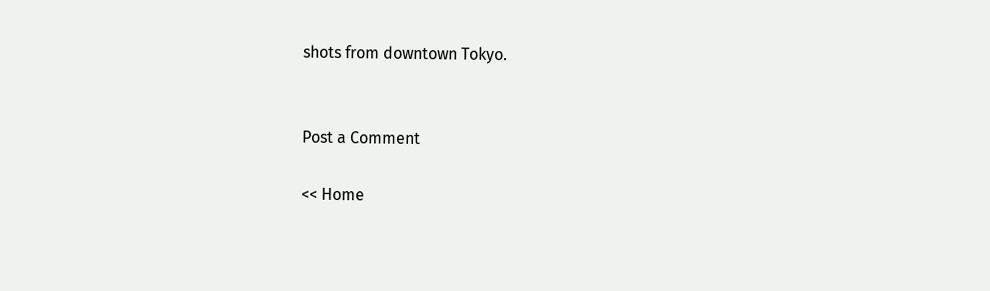shots from downtown Tokyo.


Post a Comment

<< Home